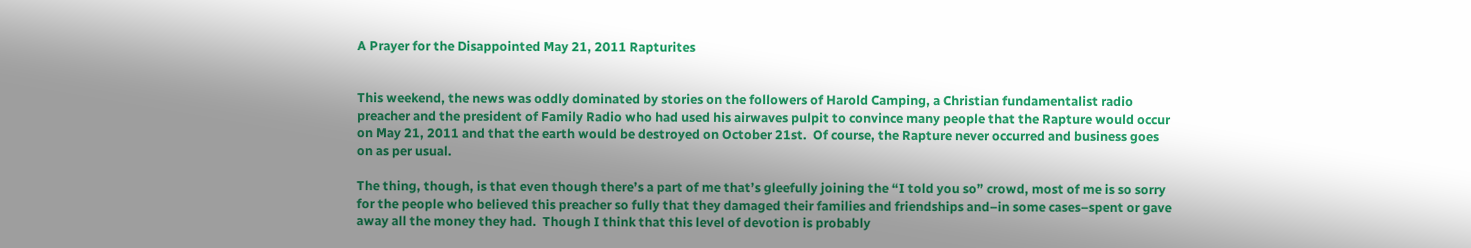A Prayer for the Disappointed May 21, 2011 Rapturites


This weekend, the news was oddly dominated by stories on the followers of Harold Camping, a Christian fundamentalist radio preacher and the president of Family Radio who had used his airwaves pulpit to convince many people that the Rapture would occur on May 21, 2011 and that the earth would be destroyed on October 21st.  Of course, the Rapture never occurred and business goes on as per usual.

The thing, though, is that even though there’s a part of me that’s gleefully joining the “I told you so” crowd, most of me is so sorry for the people who believed this preacher so fully that they damaged their families and friendships and–in some cases–spent or gave away all the money they had.  Though I think that this level of devotion is probably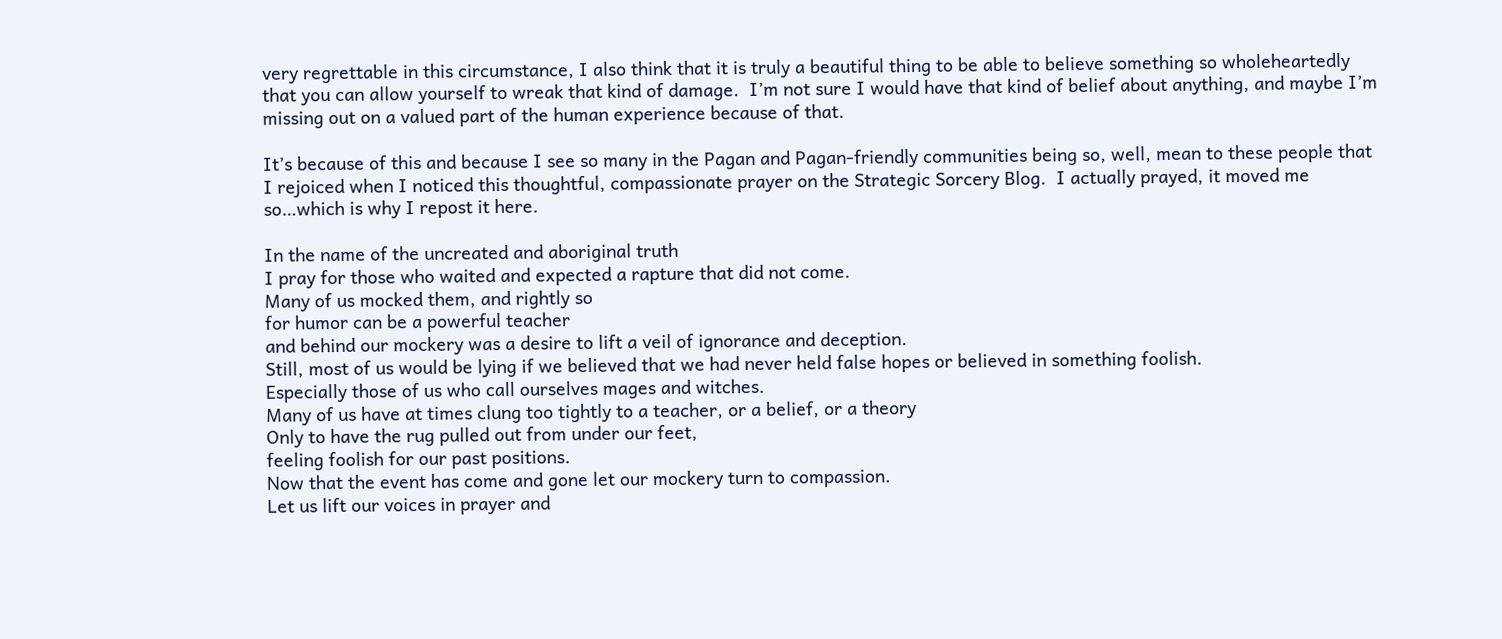very regrettable in this circumstance, I also think that it is truly a beautiful thing to be able to believe something so wholeheartedly that you can allow yourself to wreak that kind of damage.  I’m not sure I would have that kind of belief about anything, and maybe I’m missing out on a valued part of the human experience because of that.

It’s because of this and because I see so many in the Pagan and Pagan-friendly communities being so, well, mean to these people that I rejoiced when I noticed this thoughtful, compassionate prayer on the Strategic Sorcery Blog.  I actually prayed, it moved me so…which is why I repost it here.

In the name of the uncreated and aboriginal truth
I pray for those who waited and expected a rapture that did not come.
Many of us mocked them, and rightly so
for humor can be a powerful teacher
and behind our mockery was a desire to lift a veil of ignorance and deception.
Still, most of us would be lying if we believed that we had never held false hopes or believed in something foolish.
Especially those of us who call ourselves mages and witches.
Many of us have at times clung too tightly to a teacher, or a belief, or a theory
Only to have the rug pulled out from under our feet,
feeling foolish for our past positions.
Now that the event has come and gone let our mockery turn to compassion.
Let us lift our voices in prayer and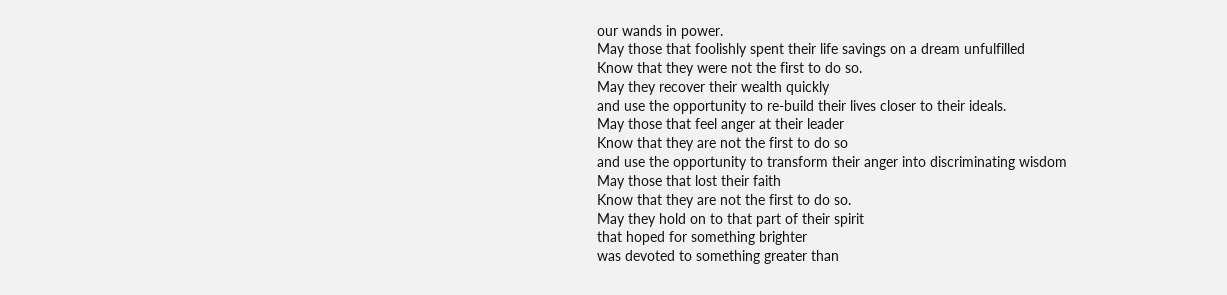our wands in power.
May those that foolishly spent their life savings on a dream unfulfilled
Know that they were not the first to do so.
May they recover their wealth quickly
and use the opportunity to re-build their lives closer to their ideals.
May those that feel anger at their leader
Know that they are not the first to do so
and use the opportunity to transform their anger into discriminating wisdom
May those that lost their faith
Know that they are not the first to do so.
May they hold on to that part of their spirit
that hoped for something brighter
was devoted to something greater than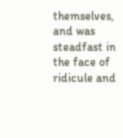themselves,
and was steadfast in the face of ridicule and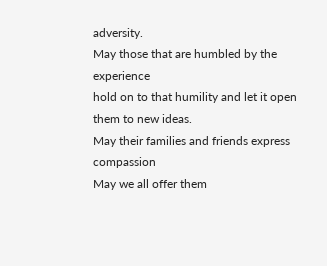adversity.
May those that are humbled by the experience
hold on to that humility and let it open them to new ideas.
May their families and friends express compassion
May we all offer them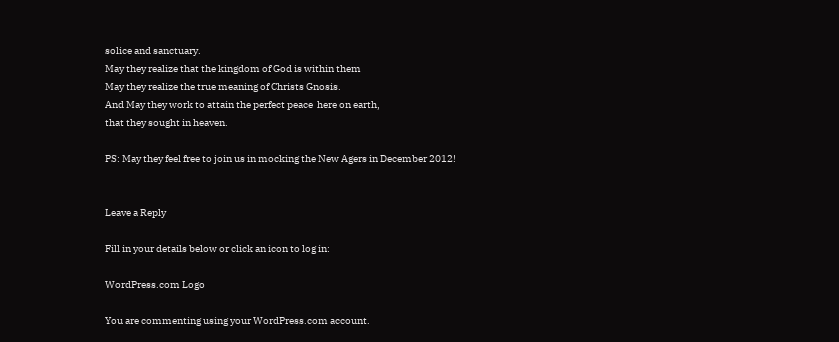solice and sanctuary.
May they realize that the kingdom of God is within them
May they realize the true meaning of Christs Gnosis.
And May they work to attain the perfect peace  here on earth,
that they sought in heaven.

PS: May they feel free to join us in mocking the New Agers in December 2012!


Leave a Reply

Fill in your details below or click an icon to log in:

WordPress.com Logo

You are commenting using your WordPress.com account.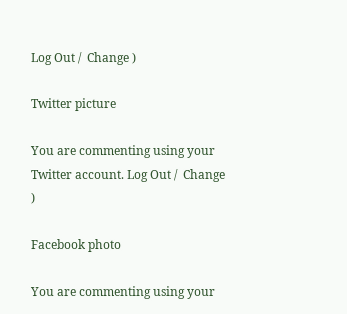Log Out /  Change )

Twitter picture

You are commenting using your Twitter account. Log Out /  Change )

Facebook photo

You are commenting using your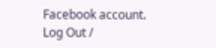Facebook account. Log Out /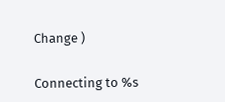Change )

Connecting to %s